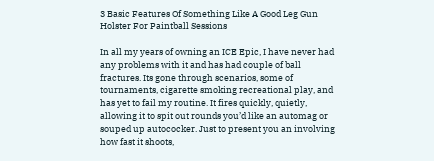3 Basic Features Of Something Like A Good Leg Gun Holster For Paintball Sessions

In all my years of owning an ICE Epic, I have never had any problems with it and has had couple of ball fractures. Its gone through scenarios, some of tournaments, cigarette smoking recreational play, and has yet to fail my routine. It fires quickly, quietly, allowing it to spit out rounds you’d like an automag or souped up autococker. Just to present you an involving how fast it shoots,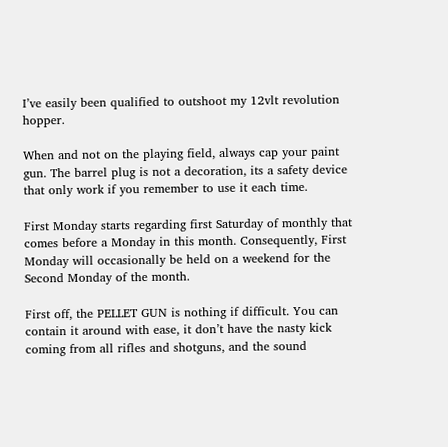I’ve easily been qualified to outshoot my 12vlt revolution hopper.

When and not on the playing field, always cap your paint gun. The barrel plug is not a decoration, its a safety device that only work if you remember to use it each time.

First Monday starts regarding first Saturday of monthly that comes before a Monday in this month. Consequently, First Monday will occasionally be held on a weekend for the Second Monday of the month.

First off, the PELLET GUN is nothing if difficult. You can contain it around with ease, it don’t have the nasty kick coming from all rifles and shotguns, and the sound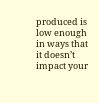produced is low enough in ways that it doesn’t impact your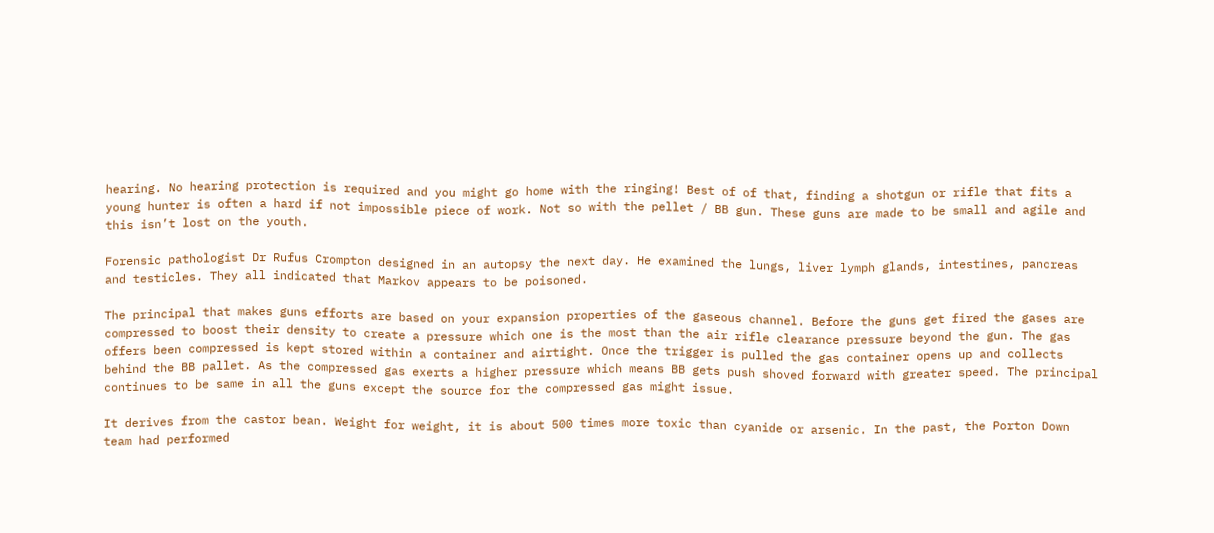hearing. No hearing protection is required and you might go home with the ringing! Best of of that, finding a shotgun or rifle that fits a young hunter is often a hard if not impossible piece of work. Not so with the pellet / BB gun. These guns are made to be small and agile and this isn’t lost on the youth.

Forensic pathologist Dr Rufus Crompton designed in an autopsy the next day. He examined the lungs, liver lymph glands, intestines, pancreas and testicles. They all indicated that Markov appears to be poisoned.

The principal that makes guns efforts are based on your expansion properties of the gaseous channel. Before the guns get fired the gases are compressed to boost their density to create a pressure which one is the most than the air rifle clearance pressure beyond the gun. The gas offers been compressed is kept stored within a container and airtight. Once the trigger is pulled the gas container opens up and collects behind the BB pallet. As the compressed gas exerts a higher pressure which means BB gets push shoved forward with greater speed. The principal continues to be same in all the guns except the source for the compressed gas might issue.

It derives from the castor bean. Weight for weight, it is about 500 times more toxic than cyanide or arsenic. In the past, the Porton Down team had performed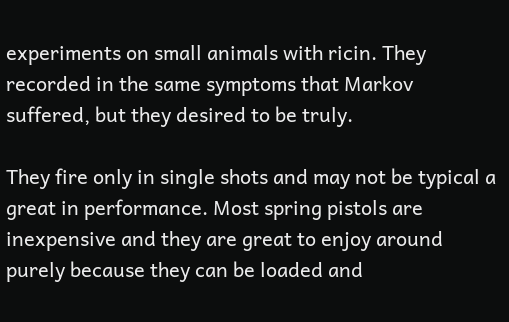experiments on small animals with ricin. They recorded in the same symptoms that Markov suffered, but they desired to be truly.

They fire only in single shots and may not be typical a great in performance. Most spring pistols are inexpensive and they are great to enjoy around purely because they can be loaded and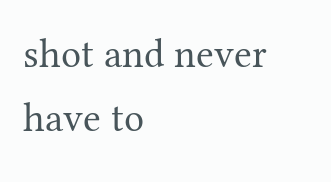shot and never have to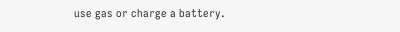use gas or charge a battery.